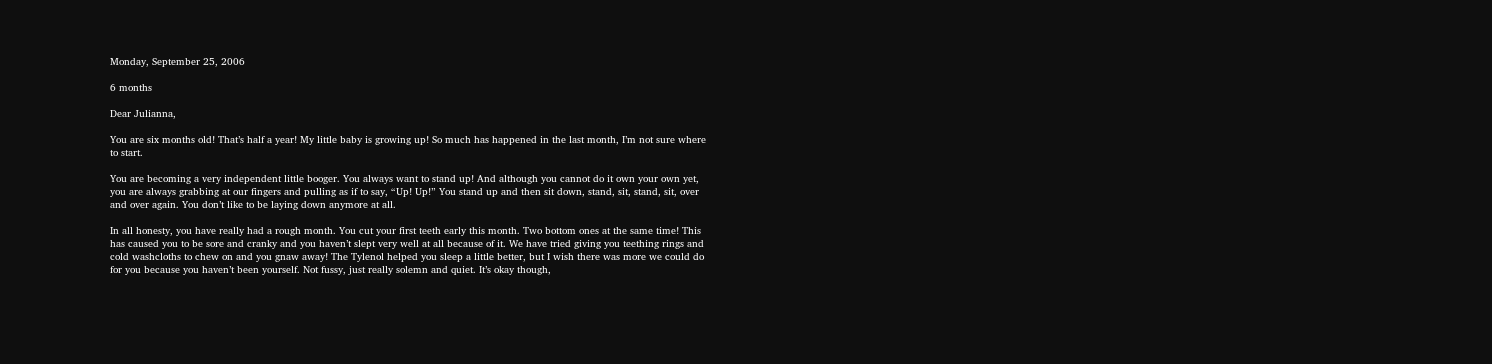Monday, September 25, 2006

6 months

Dear Julianna,

You are six months old! That’s half a year! My little baby is growing up! So much has happened in the last month, I’m not sure where to start.

You are becoming a very independent little booger. You always want to stand up! And although you cannot do it own your own yet, you are always grabbing at our fingers and pulling as if to say, “Up! Up!” You stand up and then sit down, stand, sit, stand, sit, over and over again. You don’t like to be laying down anymore at all.

In all honesty, you have really had a rough month. You cut your first teeth early this month. Two bottom ones at the same time! This has caused you to be sore and cranky and you haven’t slept very well at all because of it. We have tried giving you teething rings and cold washcloths to chew on and you gnaw away! The Tylenol helped you sleep a little better, but I wish there was more we could do for you because you haven’t been yourself. Not fussy, just really solemn and quiet. It’s okay though,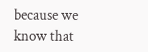because we know that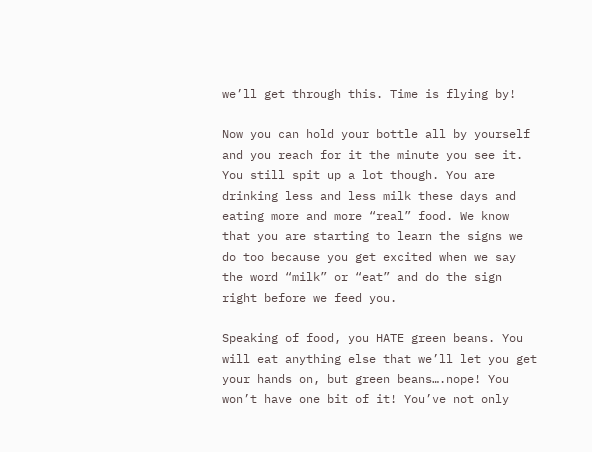we’ll get through this. Time is flying by!

Now you can hold your bottle all by yourself and you reach for it the minute you see it. You still spit up a lot though. You are drinking less and less milk these days and eating more and more “real” food. We know that you are starting to learn the signs we do too because you get excited when we say the word “milk” or “eat” and do the sign right before we feed you.

Speaking of food, you HATE green beans. You will eat anything else that we’ll let you get your hands on, but green beans….nope! You won’t have one bit of it! You’ve not only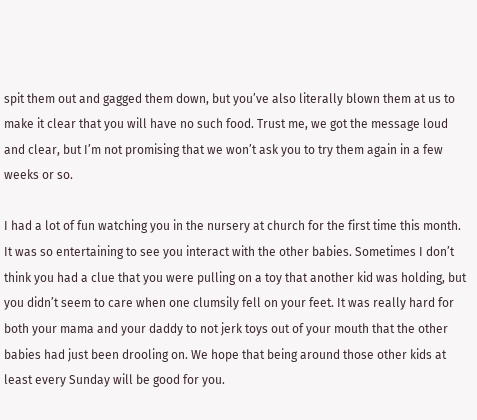spit them out and gagged them down, but you’ve also literally blown them at us to make it clear that you will have no such food. Trust me, we got the message loud and clear, but I’m not promising that we won’t ask you to try them again in a few weeks or so.

I had a lot of fun watching you in the nursery at church for the first time this month. It was so entertaining to see you interact with the other babies. Sometimes I don’t think you had a clue that you were pulling on a toy that another kid was holding, but you didn’t seem to care when one clumsily fell on your feet. It was really hard for both your mama and your daddy to not jerk toys out of your mouth that the other babies had just been drooling on. We hope that being around those other kids at least every Sunday will be good for you.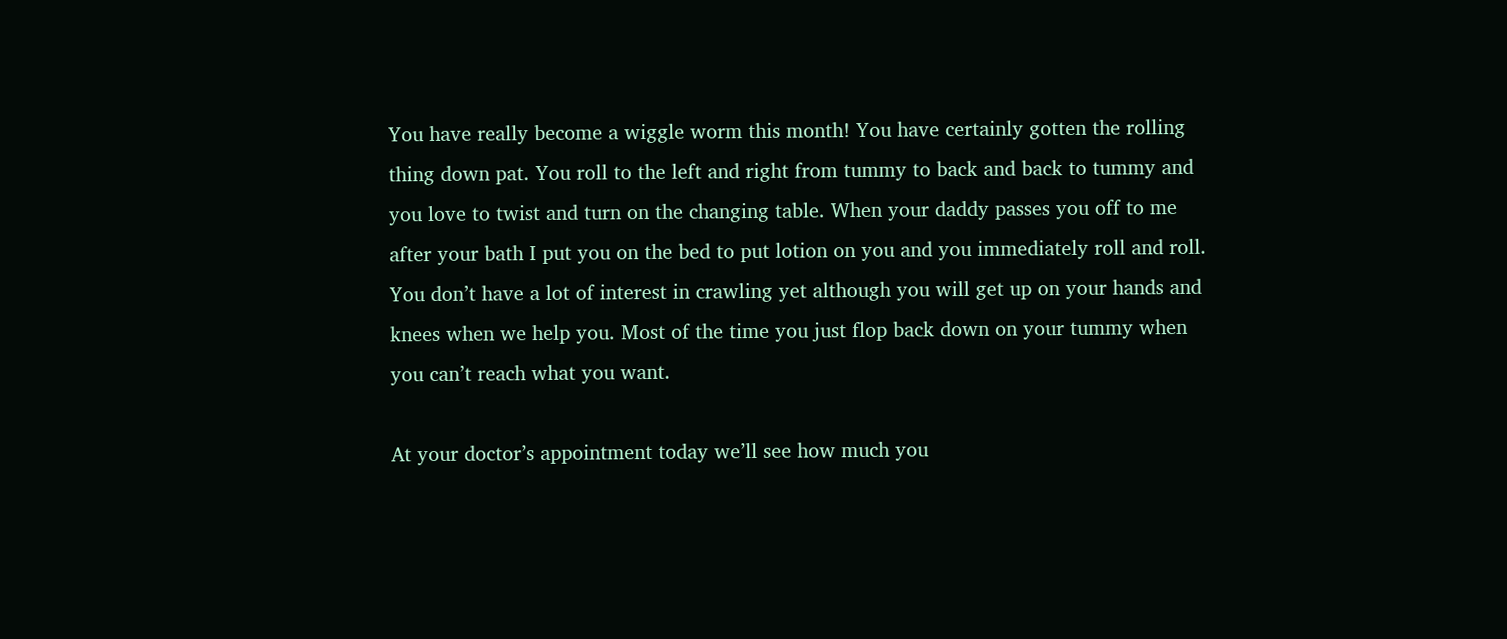You have really become a wiggle worm this month! You have certainly gotten the rolling thing down pat. You roll to the left and right from tummy to back and back to tummy and you love to twist and turn on the changing table. When your daddy passes you off to me after your bath I put you on the bed to put lotion on you and you immediately roll and roll. You don’t have a lot of interest in crawling yet although you will get up on your hands and knees when we help you. Most of the time you just flop back down on your tummy when you can’t reach what you want.

At your doctor’s appointment today we’ll see how much you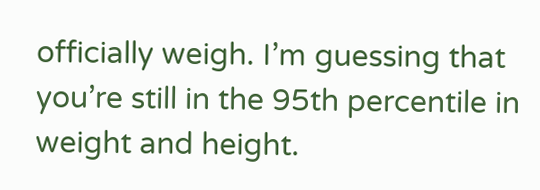officially weigh. I’m guessing that you’re still in the 95th percentile in weight and height.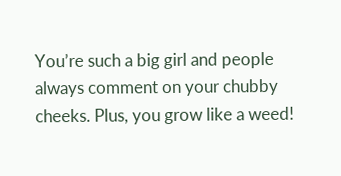You’re such a big girl and people always comment on your chubby cheeks. Plus, you grow like a weed!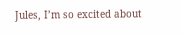Jules, I’m so excited about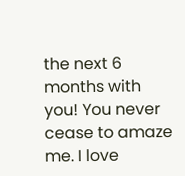the next 6 months with you! You never cease to amaze me. I love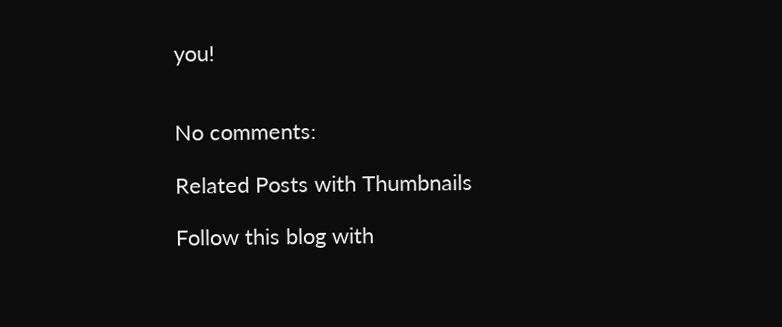you!


No comments:

Related Posts with Thumbnails

Follow this blog with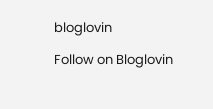bloglovin

Follow on Bloglovin